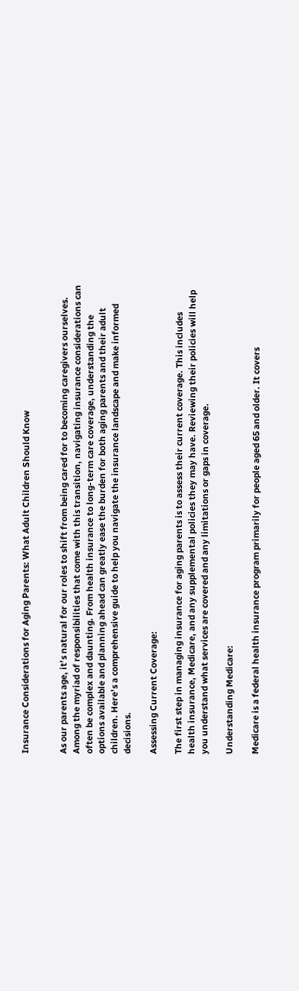Insurance Considerations for Aging Parents: What Adult Children Should Know


As our parents age, it’s natural for our roles to shift from being cared for to becoming caregivers ourselves. Among the myriad of responsibilities that come with this transition, navigating insurance considerations can often be complex and daunting. From health insurance to long-term care coverage, understanding the options available and planning ahead can greatly ease the burden for both aging parents and their adult children. Here’s a comprehensive guide to help you navigate the insurance landscape and make informed decisions.

Assessing Current Coverage:

The first step in managing insurance for aging parents is to assess their current coverage. This includes health insurance, Medicare, and any supplemental policies they may have. Reviewing their policies will help you understand what services are covered and any limitations or gaps in coverage.

Understanding Medicare:

Medicare is a federal health insurance program primarily for people aged 65 and older. It covers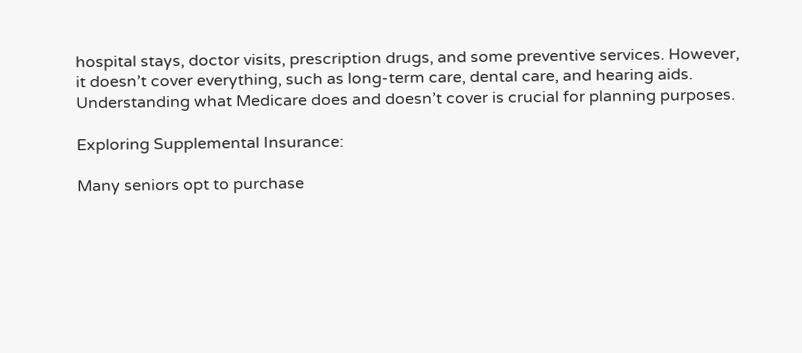hospital stays, doctor visits, prescription drugs, and some preventive services. However, it doesn’t cover everything, such as long-term care, dental care, and hearing aids. Understanding what Medicare does and doesn’t cover is crucial for planning purposes.

Exploring Supplemental Insurance:

Many seniors opt to purchase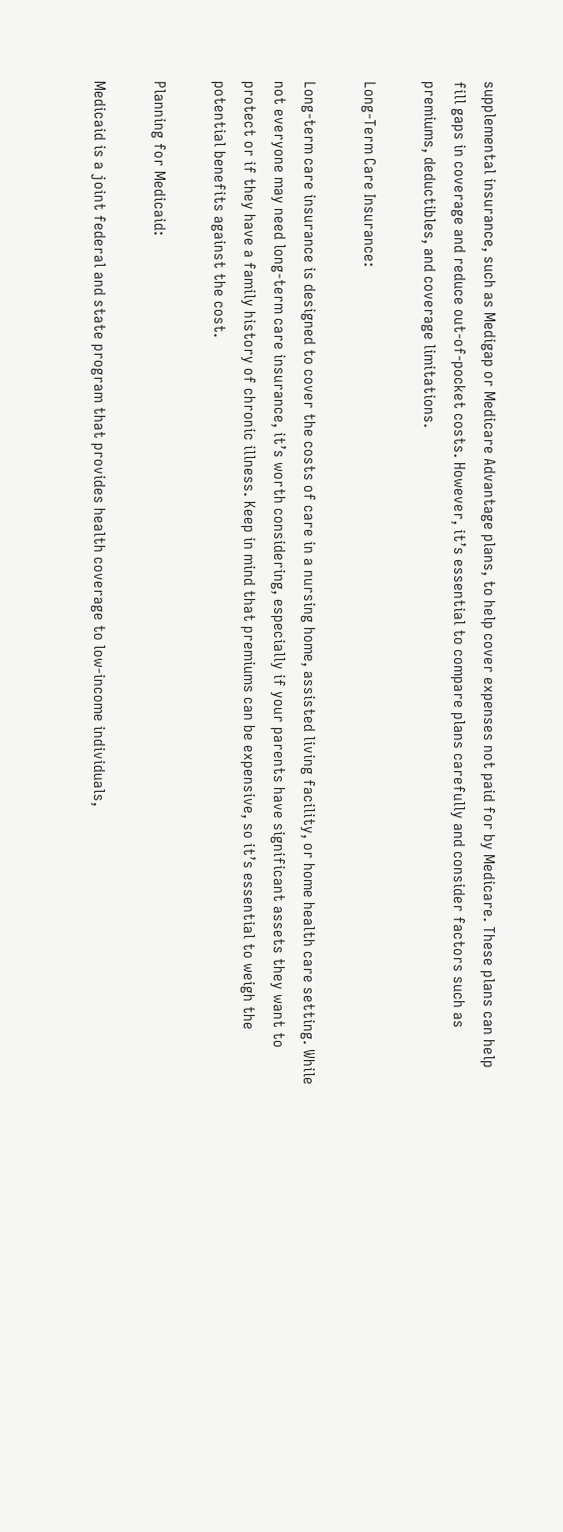supplemental insurance, such as Medigap or Medicare Advantage plans, to help cover expenses not paid for by Medicare. These plans can help fill gaps in coverage and reduce out-of-pocket costs. However, it’s essential to compare plans carefully and consider factors such as premiums, deductibles, and coverage limitations.

Long-Term Care Insurance:

Long-term care insurance is designed to cover the costs of care in a nursing home, assisted living facility, or home health care setting. While not everyone may need long-term care insurance, it’s worth considering, especially if your parents have significant assets they want to protect or if they have a family history of chronic illness. Keep in mind that premiums can be expensive, so it’s essential to weigh the potential benefits against the cost.

Planning for Medicaid:

Medicaid is a joint federal and state program that provides health coverage to low-income individuals,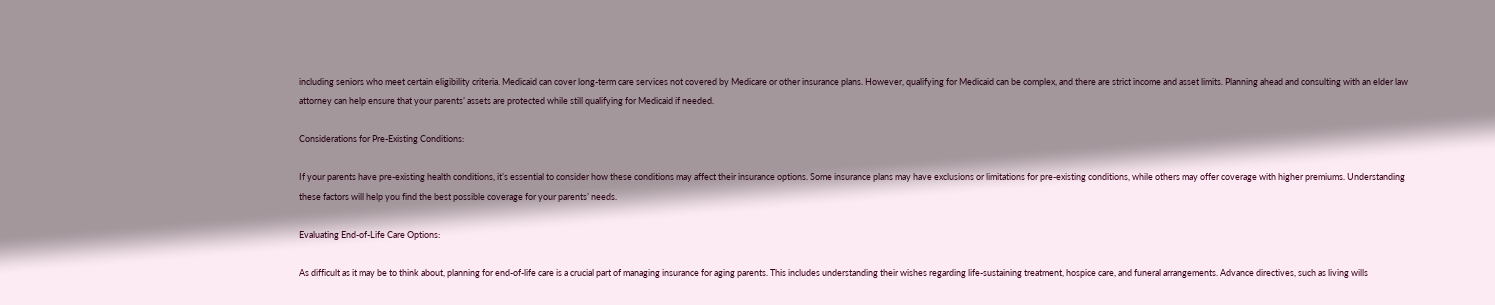including seniors who meet certain eligibility criteria. Medicaid can cover long-term care services not covered by Medicare or other insurance plans. However, qualifying for Medicaid can be complex, and there are strict income and asset limits. Planning ahead and consulting with an elder law attorney can help ensure that your parents’ assets are protected while still qualifying for Medicaid if needed.

Considerations for Pre-Existing Conditions:

If your parents have pre-existing health conditions, it’s essential to consider how these conditions may affect their insurance options. Some insurance plans may have exclusions or limitations for pre-existing conditions, while others may offer coverage with higher premiums. Understanding these factors will help you find the best possible coverage for your parents’ needs.

Evaluating End-of-Life Care Options:

As difficult as it may be to think about, planning for end-of-life care is a crucial part of managing insurance for aging parents. This includes understanding their wishes regarding life-sustaining treatment, hospice care, and funeral arrangements. Advance directives, such as living wills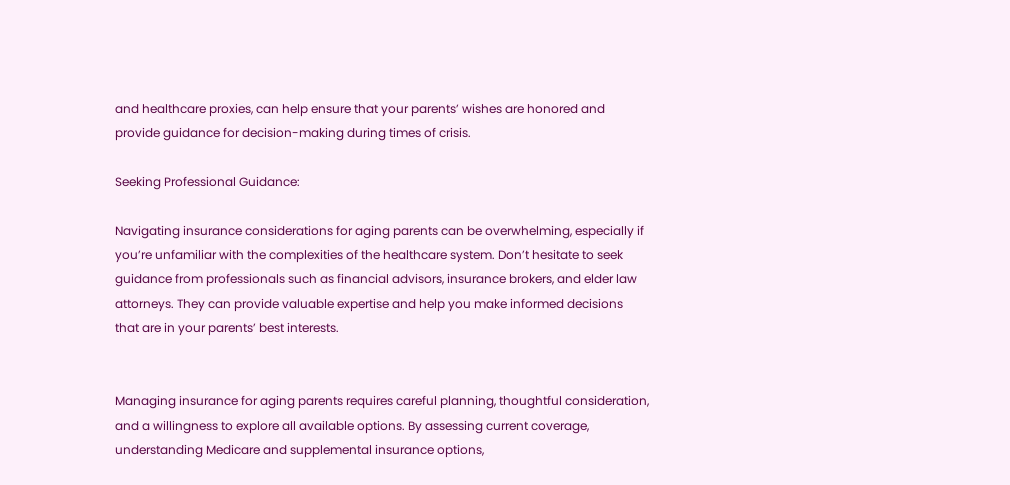and healthcare proxies, can help ensure that your parents’ wishes are honored and provide guidance for decision-making during times of crisis.

Seeking Professional Guidance:

Navigating insurance considerations for aging parents can be overwhelming, especially if you’re unfamiliar with the complexities of the healthcare system. Don’t hesitate to seek guidance from professionals such as financial advisors, insurance brokers, and elder law attorneys. They can provide valuable expertise and help you make informed decisions that are in your parents’ best interests.


Managing insurance for aging parents requires careful planning, thoughtful consideration, and a willingness to explore all available options. By assessing current coverage, understanding Medicare and supplemental insurance options,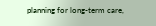planning for long-term care,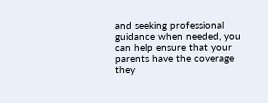and seeking professional guidance when needed, you can help ensure that your parents have the coverage they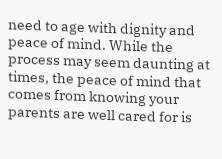need to age with dignity and peace of mind. While the process may seem daunting at times, the peace of mind that comes from knowing your parents are well cared for is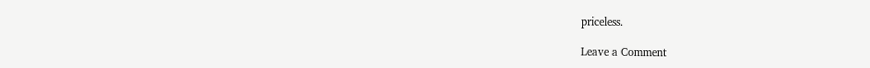priceless.

Leave a Comment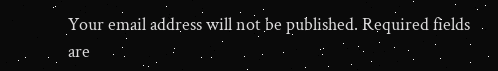Your email address will not be published. Required fields are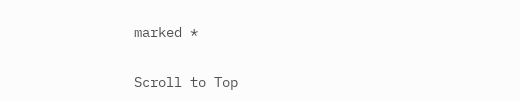marked *

Scroll to Top